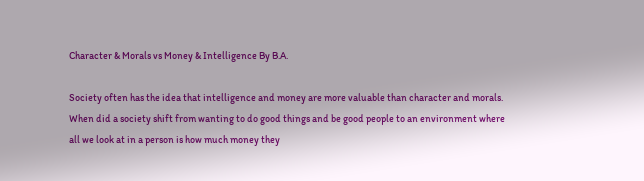Character & Morals vs Money & Intelligence By B.A.

Society often has the idea that intelligence and money are more valuable than character and morals. When did a society shift from wanting to do good things and be good people to an environment where all we look at in a person is how much money they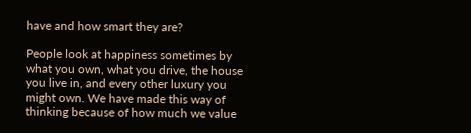have and how smart they are?

People look at happiness sometimes by what you own, what you drive, the house you live in, and every other luxury you might own. We have made this way of thinking because of how much we value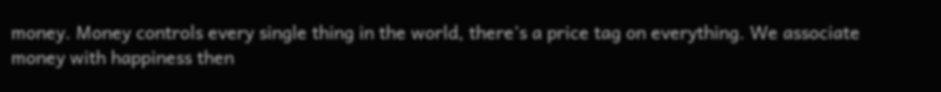money. Money controls every single thing in the world, there’s a price tag on everything. We associate money with happiness then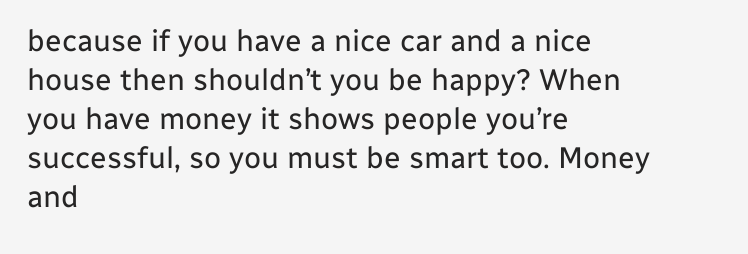because if you have a nice car and a nice house then shouldn’t you be happy? When you have money it shows people you’re successful, so you must be smart too. Money and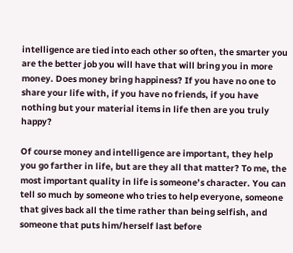intelligence are tied into each other so often, the smarter you are the better job you will have that will bring you in more money. Does money bring happiness? If you have no one to share your life with, if you have no friends, if you have nothing but your material items in life then are you truly happy?

Of course money and intelligence are important, they help you go farther in life, but are they all that matter? To me, the most important quality in life is someone’s character. You can tell so much by someone who tries to help everyone, someone that gives back all the time rather than being selfish, and someone that puts him/herself last before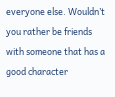everyone else. Wouldn’t you rather be friends with someone that has a good character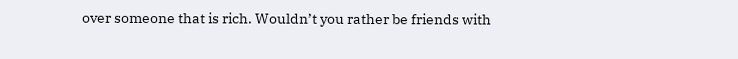over someone that is rich. Wouldn’t you rather be friends with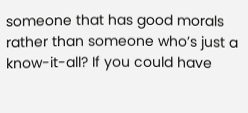someone that has good morals rather than someone who’s just a know-it-all? If you could have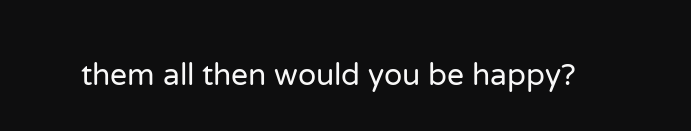them all then would you be happy?